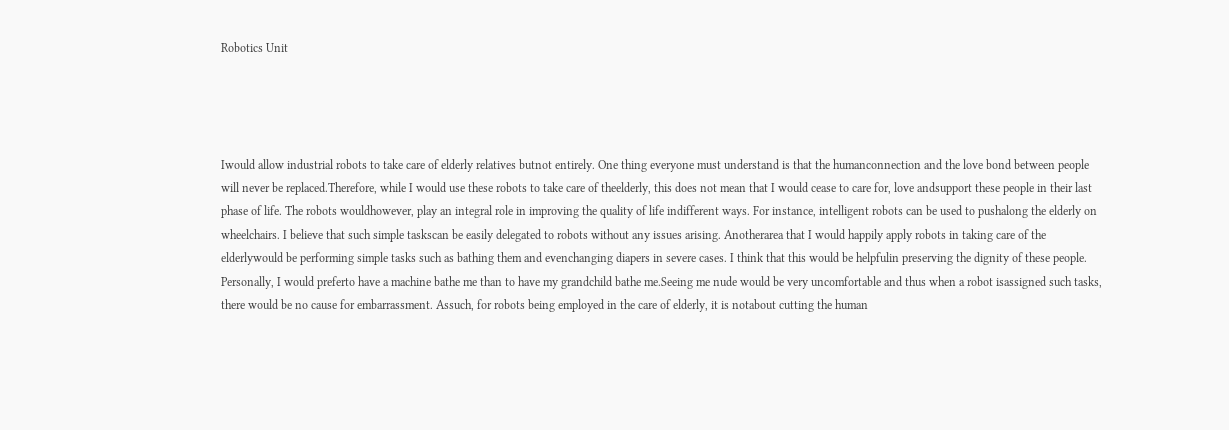Robotics Unit




Iwould allow industrial robots to take care of elderly relatives butnot entirely. One thing everyone must understand is that the humanconnection and the love bond between people will never be replaced.Therefore, while I would use these robots to take care of theelderly, this does not mean that I would cease to care for, love andsupport these people in their last phase of life. The robots wouldhowever, play an integral role in improving the quality of life indifferent ways. For instance, intelligent robots can be used to pushalong the elderly on wheelchairs. I believe that such simple taskscan be easily delegated to robots without any issues arising. Anotherarea that I would happily apply robots in taking care of the elderlywould be performing simple tasks such as bathing them and evenchanging diapers in severe cases. I think that this would be helpfulin preserving the dignity of these people. Personally, I would preferto have a machine bathe me than to have my grandchild bathe me.Seeing me nude would be very uncomfortable and thus when a robot isassigned such tasks, there would be no cause for embarrassment. Assuch, for robots being employed in the care of elderly, it is notabout cutting the human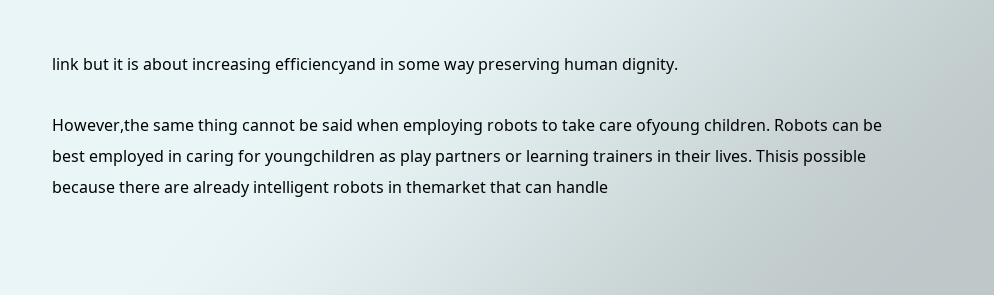link but it is about increasing efficiencyand in some way preserving human dignity.

However,the same thing cannot be said when employing robots to take care ofyoung children. Robots can be best employed in caring for youngchildren as play partners or learning trainers in their lives. Thisis possible because there are already intelligent robots in themarket that can handle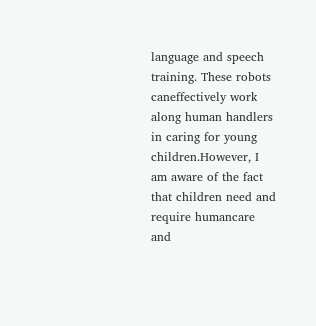language and speech training. These robots caneffectively work along human handlers in caring for young children.However, I am aware of the fact that children need and require humancare and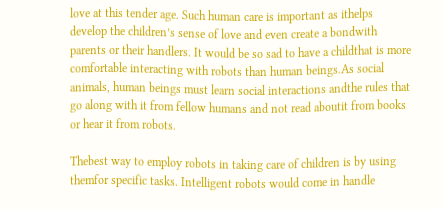love at this tender age. Such human care is important as ithelps develop the children’s sense of love and even create a bondwith parents or their handlers. It would be so sad to have a childthat is more comfortable interacting with robots than human beings.As social animals, human beings must learn social interactions andthe rules that go along with it from fellow humans and not read aboutit from books or hear it from robots.

Thebest way to employ robots in taking care of children is by using themfor specific tasks. Intelligent robots would come in handle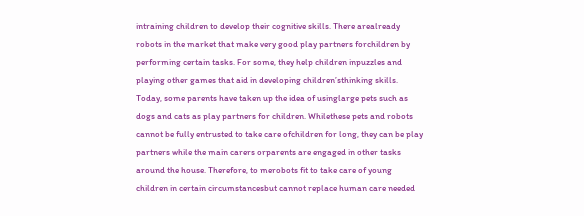intraining children to develop their cognitive skills. There arealready robots in the market that make very good play partners forchildren by performing certain tasks. For some, they help children inpuzzles and playing other games that aid in developing children’sthinking skills. Today, some parents have taken up the idea of usinglarge pets such as dogs and cats as play partners for children. Whilethese pets and robots cannot be fully entrusted to take care ofchildren for long, they can be play partners while the main carers orparents are engaged in other tasks around the house. Therefore, to merobots fit to take care of young children in certain circumstancesbut cannot replace human care needed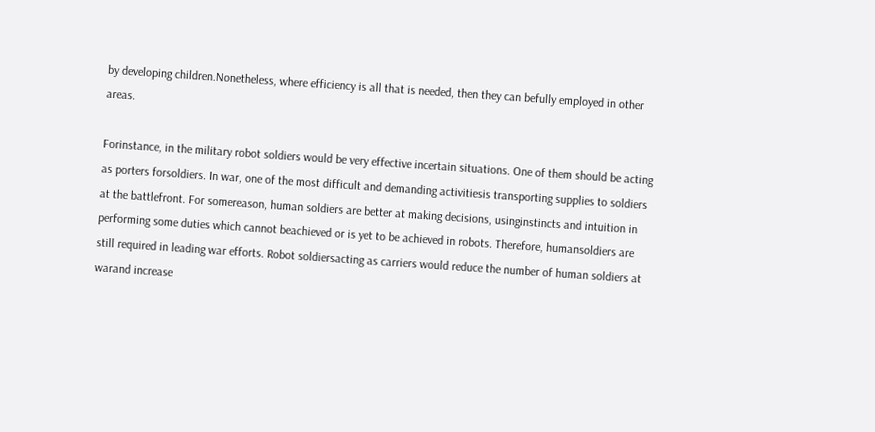by developing children.Nonetheless, where efficiency is all that is needed, then they can befully employed in other areas.

Forinstance, in the military robot soldiers would be very effective incertain situations. One of them should be acting as porters forsoldiers. In war, one of the most difficult and demanding activitiesis transporting supplies to soldiers at the battlefront. For somereason, human soldiers are better at making decisions, usinginstincts and intuition in performing some duties which cannot beachieved or is yet to be achieved in robots. Therefore, humansoldiers are still required in leading war efforts. Robot soldiersacting as carriers would reduce the number of human soldiers at warand increase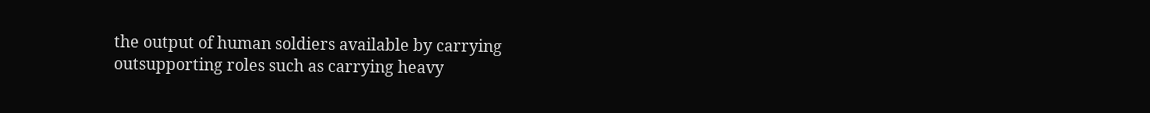the output of human soldiers available by carrying outsupporting roles such as carrying heavy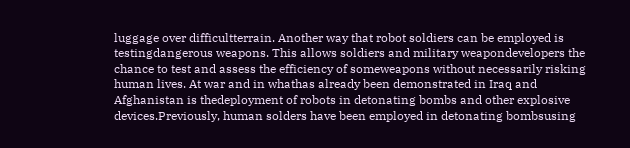luggage over difficultterrain. Another way that robot soldiers can be employed is testingdangerous weapons. This allows soldiers and military weapondevelopers the chance to test and assess the efficiency of someweapons without necessarily risking human lives. At war and in whathas already been demonstrated in Iraq and Afghanistan is thedeployment of robots in detonating bombs and other explosive devices.Previously, human solders have been employed in detonating bombsusing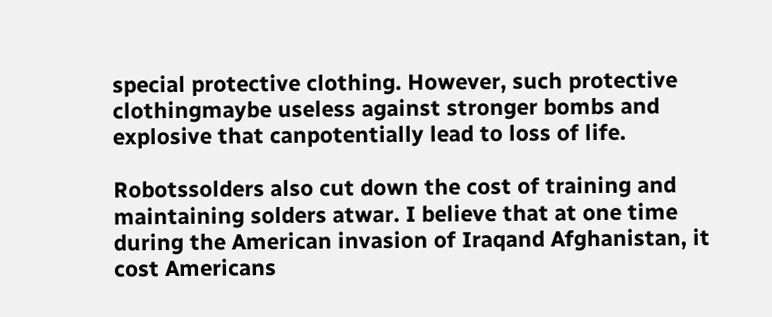special protective clothing. However, such protective clothingmaybe useless against stronger bombs and explosive that canpotentially lead to loss of life.

Robotssolders also cut down the cost of training and maintaining solders atwar. I believe that at one time during the American invasion of Iraqand Afghanistan, it cost Americans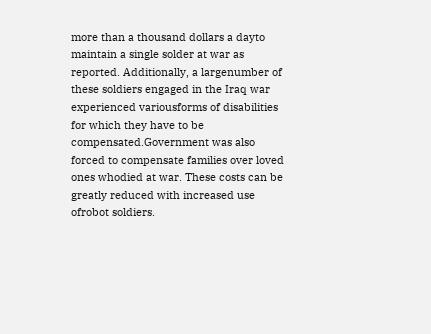more than a thousand dollars a dayto maintain a single solder at war as reported. Additionally, a largenumber of these soldiers engaged in the Iraq war experienced variousforms of disabilities for which they have to be compensated.Government was also forced to compensate families over loved ones whodied at war. These costs can be greatly reduced with increased use ofrobot soldiers.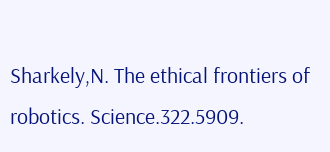Sharkely,N. The ethical frontiers of robotics. Science.322.5909.